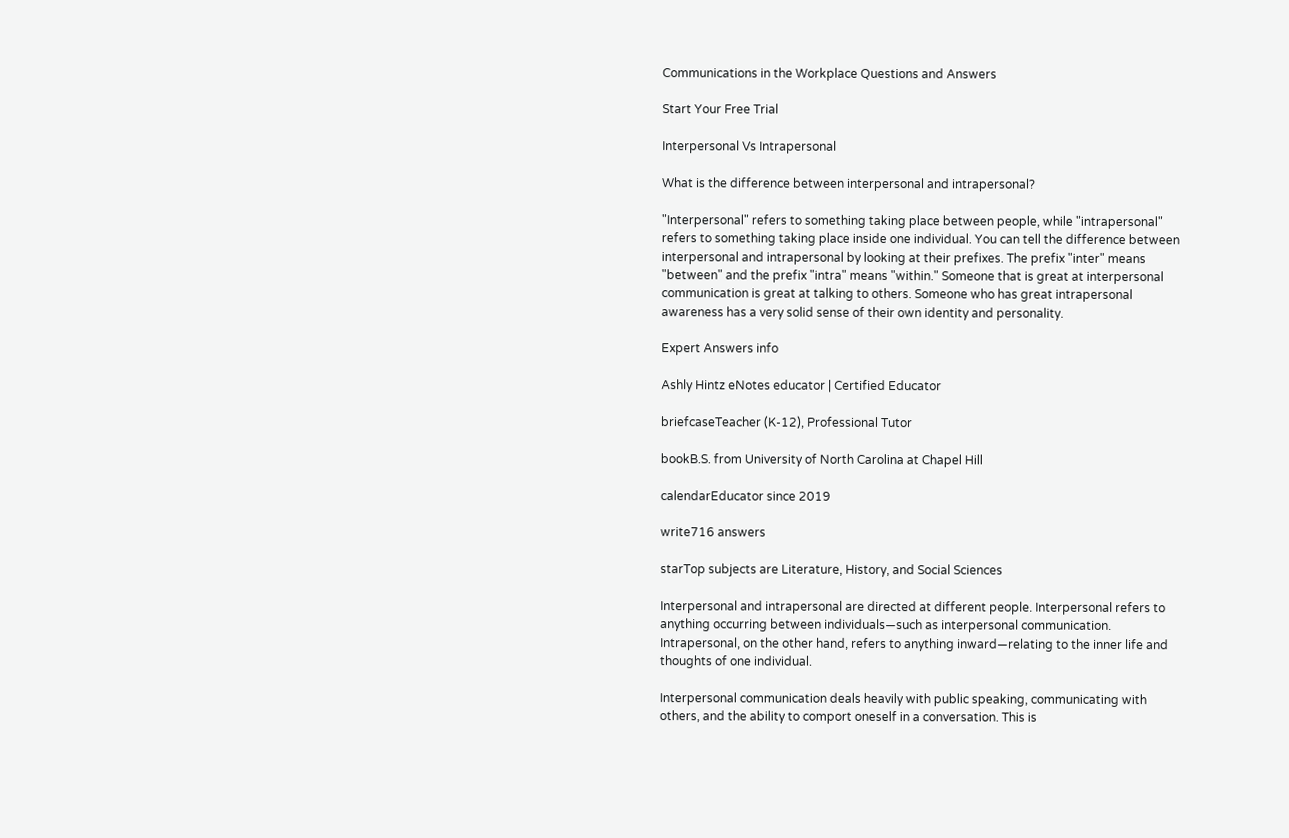Communications in the Workplace Questions and Answers

Start Your Free Trial

Interpersonal Vs Intrapersonal

What is the difference between interpersonal and intrapersonal?

"Interpersonal" refers to something taking place between people, while "intrapersonal" refers to something taking place inside one individual. You can tell the difference between interpersonal and intrapersonal by looking at their prefixes. The prefix "inter" means "between" and the prefix "intra" means "within." Someone that is great at interpersonal communication is great at talking to others. Someone who has great intrapersonal awareness has a very solid sense of their own identity and personality.

Expert Answers info

Ashly Hintz eNotes educator | Certified Educator

briefcaseTeacher (K-12), Professional Tutor

bookB.S. from University of North Carolina at Chapel Hill

calendarEducator since 2019

write716 answers

starTop subjects are Literature, History, and Social Sciences

Interpersonal and intrapersonal are directed at different people. Interpersonal refers to anything occurring between individuals—such as interpersonal communication. Intrapersonal, on the other hand, refers to anything inward—relating to the inner life and thoughts of one individual.

Interpersonal communication deals heavily with public speaking, communicating with others, and the ability to comport oneself in a conversation. This is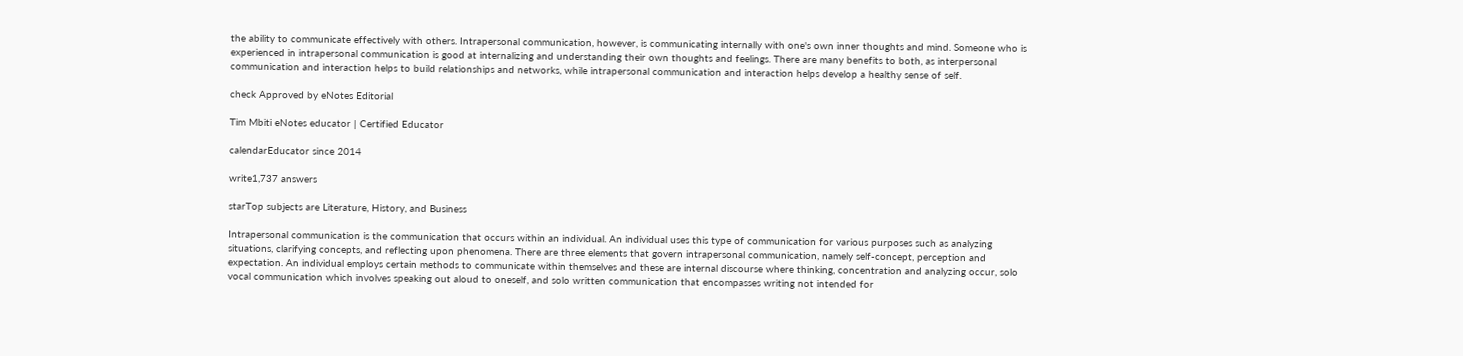the ability to communicate effectively with others. Intrapersonal communication, however, is communicating internally with one's own inner thoughts and mind. Someone who is experienced in intrapersonal communication is good at internalizing and understanding their own thoughts and feelings. There are many benefits to both, as interpersonal communication and interaction helps to build relationships and networks, while intrapersonal communication and interaction helps develop a healthy sense of self.

check Approved by eNotes Editorial

Tim Mbiti eNotes educator | Certified Educator

calendarEducator since 2014

write1,737 answers

starTop subjects are Literature, History, and Business

Intrapersonal communication is the communication that occurs within an individual. An individual uses this type of communication for various purposes such as analyzing situations, clarifying concepts, and reflecting upon phenomena. There are three elements that govern intrapersonal communication, namely self-concept, perception and expectation. An individual employs certain methods to communicate within themselves and these are internal discourse where thinking, concentration and analyzing occur, solo vocal communication which involves speaking out aloud to oneself, and solo written communication that encompasses writing not intended for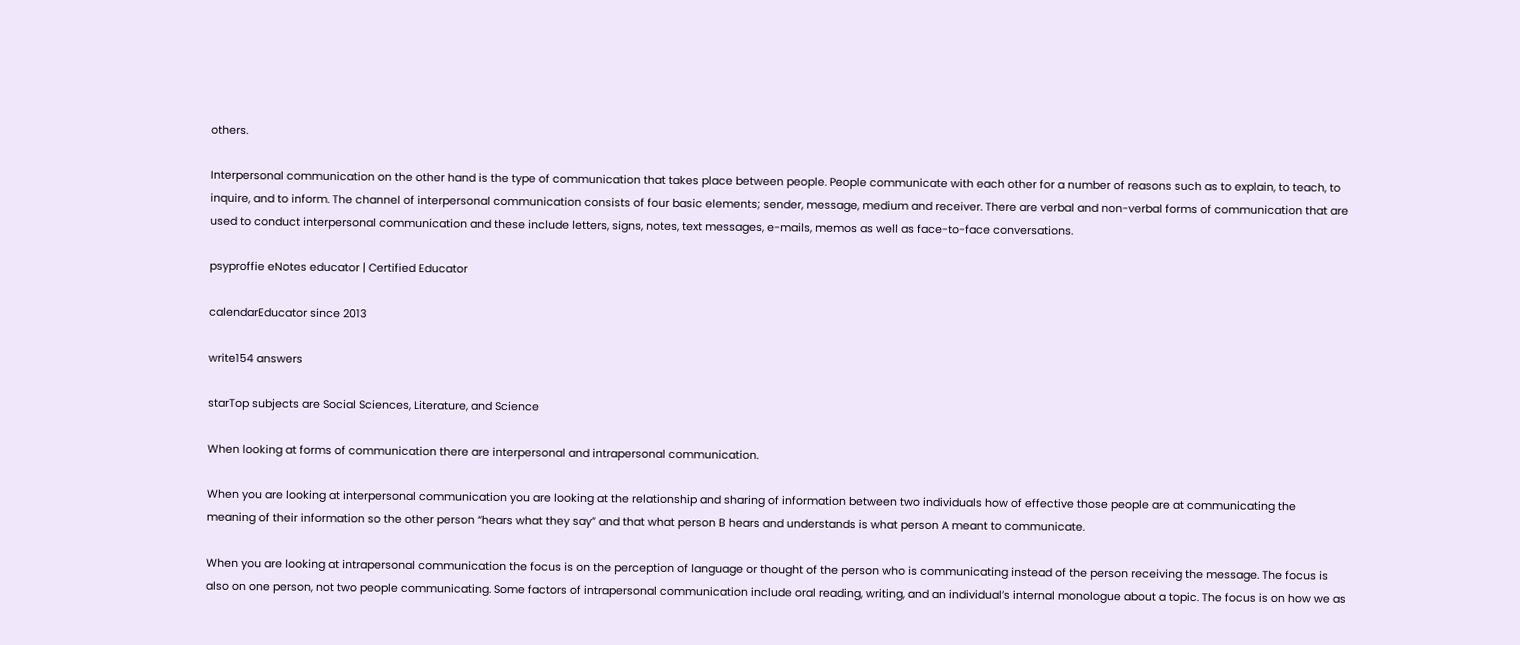others.

Interpersonal communication on the other hand is the type of communication that takes place between people. People communicate with each other for a number of reasons such as to explain, to teach, to inquire, and to inform. The channel of interpersonal communication consists of four basic elements; sender, message, medium and receiver. There are verbal and non-verbal forms of communication that are used to conduct interpersonal communication and these include letters, signs, notes, text messages, e-mails, memos as well as face-to-face conversations.

psyproffie eNotes educator | Certified Educator

calendarEducator since 2013

write154 answers

starTop subjects are Social Sciences, Literature, and Science

When looking at forms of communication there are interpersonal and intrapersonal communication.

When you are looking at interpersonal communication you are looking at the relationship and sharing of information between two individuals how of effective those people are at communicating the meaning of their information so the other person “hears what they say” and that what person B hears and understands is what person A meant to communicate.

When you are looking at intrapersonal communication the focus is on the perception of language or thought of the person who is communicating instead of the person receiving the message. The focus is also on one person, not two people communicating. Some factors of intrapersonal communication include oral reading, writing, and an individual’s internal monologue about a topic. The focus is on how we as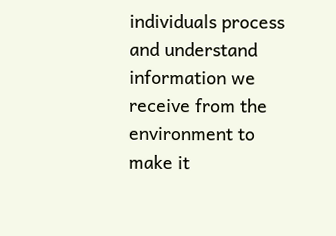individuals process and understand information we receive from the environment to make it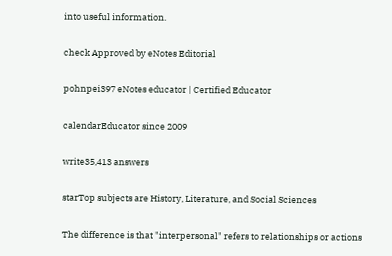into useful information.

check Approved by eNotes Editorial

pohnpei397 eNotes educator | Certified Educator

calendarEducator since 2009

write35,413 answers

starTop subjects are History, Literature, and Social Sciences

The difference is that "interpersonal" refers to relationships or actions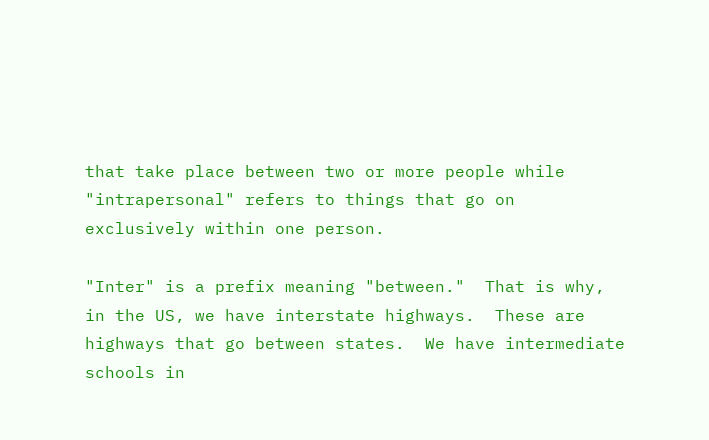that take place between two or more people while "intrapersonal" refers to things that go on exclusively within one person.

"Inter" is a prefix meaning "between."  That is why, in the US, we have interstate highways.  These are highways that go between states.  We have intermediate schools in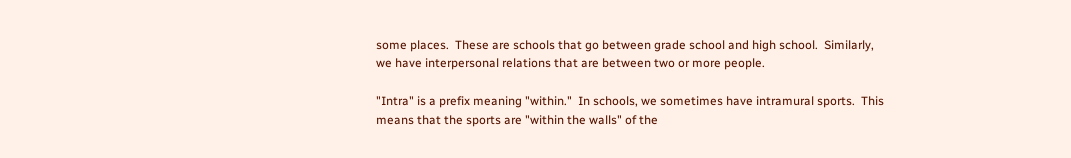some places.  These are schools that go between grade school and high school.  Similarly, we have interpersonal relations that are between two or more people.

"Intra" is a prefix meaning "within."  In schools, we sometimes have intramural sports.  This means that the sports are "within the walls" of the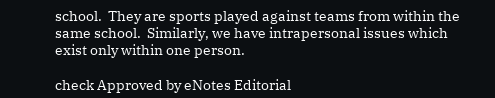school.  They are sports played against teams from within the same school.  Similarly, we have intrapersonal issues which exist only within one person.

check Approved by eNotes Editorial